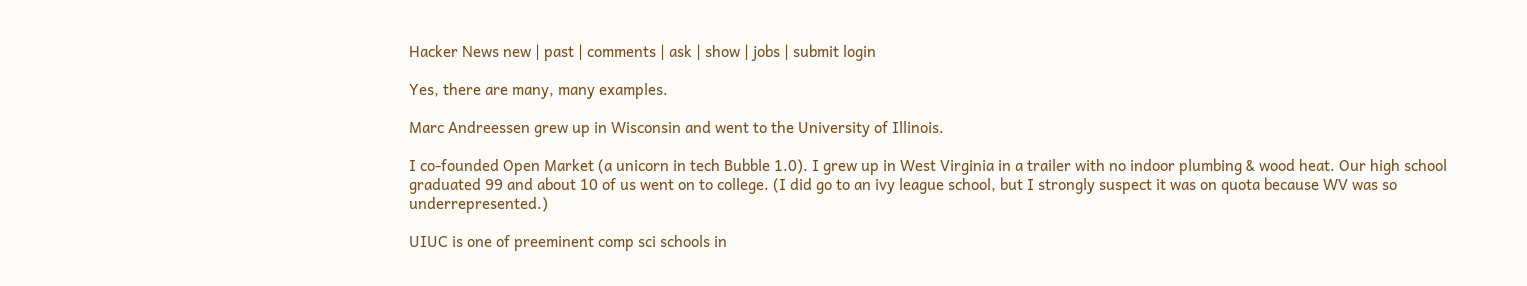Hacker News new | past | comments | ask | show | jobs | submit login

Yes, there are many, many examples.

Marc Andreessen grew up in Wisconsin and went to the University of Illinois.

I co-founded Open Market (a unicorn in tech Bubble 1.0). I grew up in West Virginia in a trailer with no indoor plumbing & wood heat. Our high school graduated 99 and about 10 of us went on to college. (I did go to an ivy league school, but I strongly suspect it was on quota because WV was so underrepresented.)

UIUC is one of preeminent comp sci schools in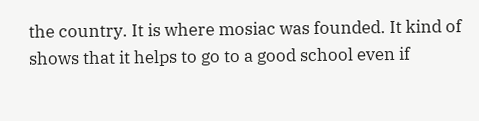the country. It is where mosiac was founded. It kind of shows that it helps to go to a good school even if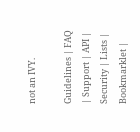not an IVY.

Guidelines | FAQ | Support | API | Security | Lists | Bookmarklet |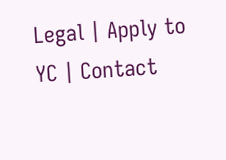Legal | Apply to YC | Contact